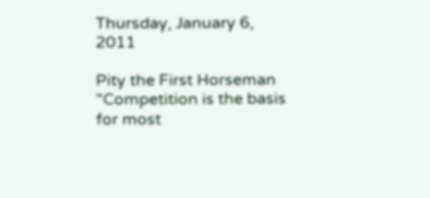Thursday, January 6, 2011

Pity the First Horseman
"Competition is the basis for most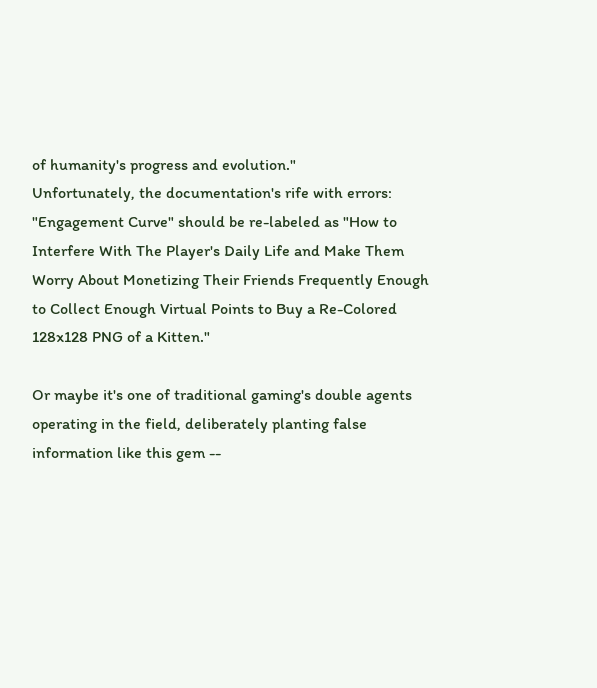of humanity's progress and evolution."
Unfortunately, the documentation's rife with errors: "Engagement Curve" should be re-labeled as "How to Interfere With The Player's Daily Life and Make Them Worry About Monetizing Their Friends Frequently Enough to Collect Enough Virtual Points to Buy a Re-Colored 128x128 PNG of a Kitten."

Or maybe it's one of traditional gaming's double agents operating in the field, deliberately planting false information like this gem --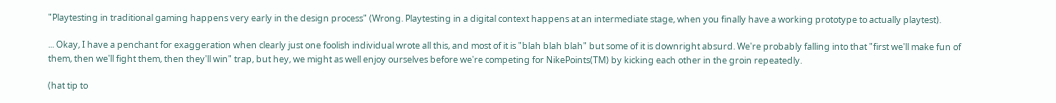"Playtesting in traditional gaming happens very early in the design process" (Wrong. Playtesting in a digital context happens at an intermediate stage, when you finally have a working prototype to actually playtest).

... Okay, I have a penchant for exaggeration when clearly just one foolish individual wrote all this, and most of it is "blah blah blah" but some of it is downright absurd. We're probably falling into that "first we'll make fun of them, then we'll fight them, then they'll win" trap, but hey, we might as well enjoy ourselves before we're competing for NikePoints(TM) by kicking each other in the groin repeatedly.

(hat tip to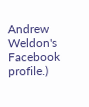Andrew Weldon's Facebook profile.)